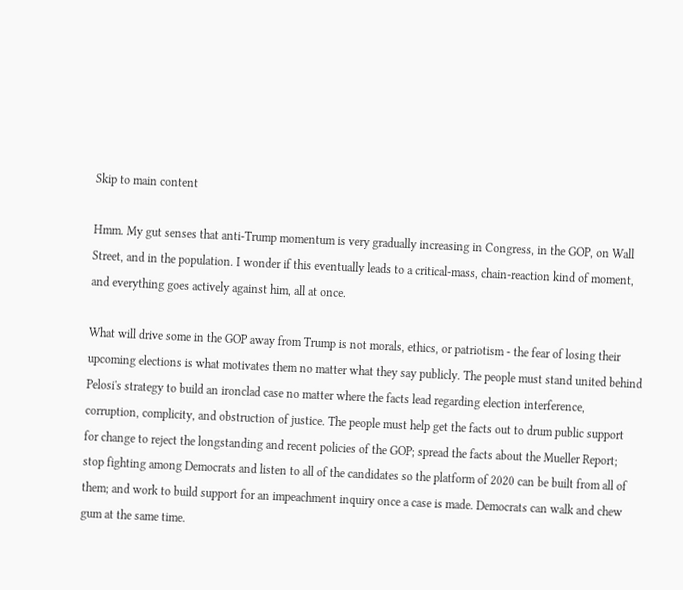Skip to main content

Hmm. My gut senses that anti-Trump momentum is very gradually increasing in Congress, in the GOP, on Wall Street, and in the population. I wonder if this eventually leads to a critical-mass, chain-reaction kind of moment, and everything goes actively against him, all at once.

What will drive some in the GOP away from Trump is not morals, ethics, or patriotism - the fear of losing their upcoming elections is what motivates them no matter what they say publicly. The people must stand united behind Pelosi's strategy to build an ironclad case no matter where the facts lead regarding election interference, corruption, complicity, and obstruction of justice. The people must help get the facts out to drum public support for change to reject the longstanding and recent policies of the GOP; spread the facts about the Mueller Report; stop fighting among Democrats and listen to all of the candidates so the platform of 2020 can be built from all of them; and work to build support for an impeachment inquiry once a case is made. Democrats can walk and chew gum at the same time.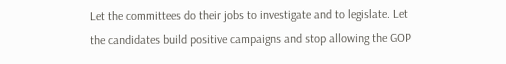Let the committees do their jobs to investigate and to legislate. Let the candidates build positive campaigns and stop allowing the GOP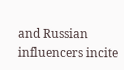and Russian influencers incite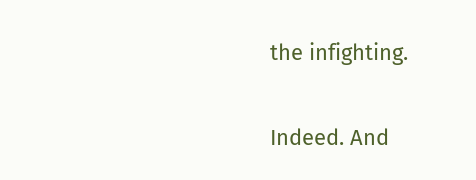the infighting.

Indeed. And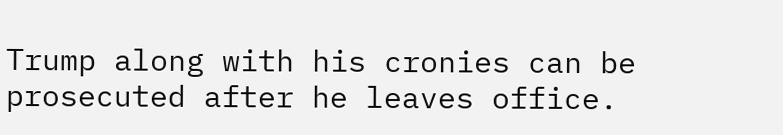Trump along with his cronies can be prosecuted after he leaves office.